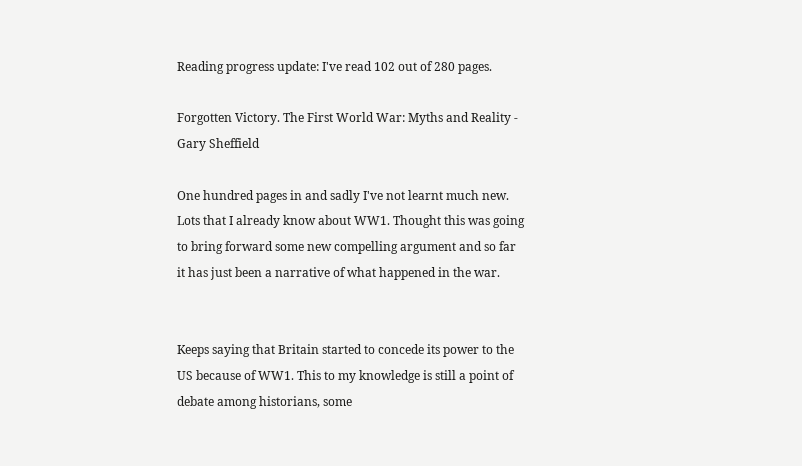Reading progress update: I've read 102 out of 280 pages.

Forgotten Victory. The First World War: Myths and Reality - Gary Sheffield

One hundred pages in and sadly I've not learnt much new. Lots that I already know about WW1. Thought this was going to bring forward some new compelling argument and so far it has just been a narrative of what happened in the war.


Keeps saying that Britain started to concede its power to the US because of WW1. This to my knowledge is still a point of debate among historians, some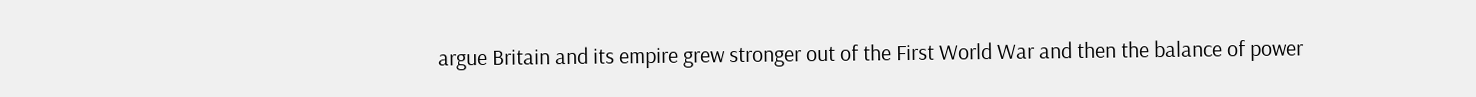argue Britain and its empire grew stronger out of the First World War and then the balance of power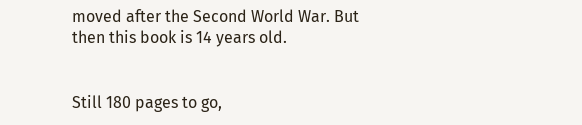moved after the Second World War. But then this book is 14 years old.


Still 180 pages to go,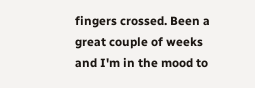fingers crossed. Been a great couple of weeks and I'm in the mood to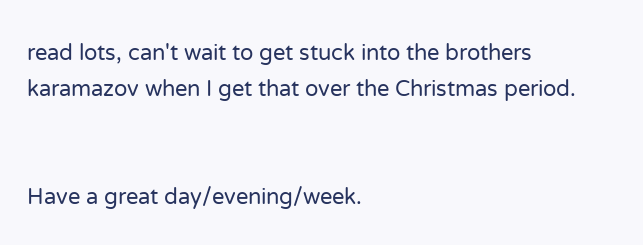read lots, can't wait to get stuck into the brothers karamazov when I get that over the Christmas period.


Have a great day/evening/week.